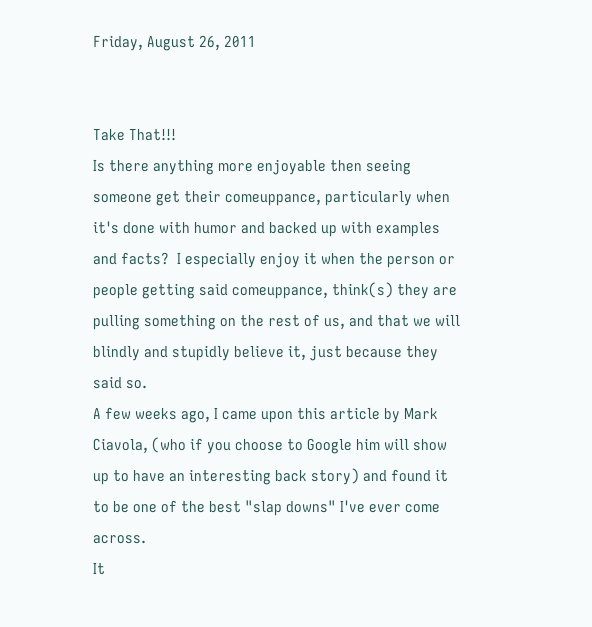Friday, August 26, 2011


Take That!!!
Is there anything more enjoyable then seeing someone get their comeuppance, particularly when it's done with humor and backed up with examples and facts?  I especially enjoy it when the person or people getting said comeuppance, think(s) they are pulling something on the rest of us, and that we will blindly and stupidly believe it, just because they said so.
A few weeks ago, I came upon this article by Mark Ciavola, (who if you choose to Google him will show up to have an interesting back story) and found it to be one of the best "slap downs" I've ever come across.
It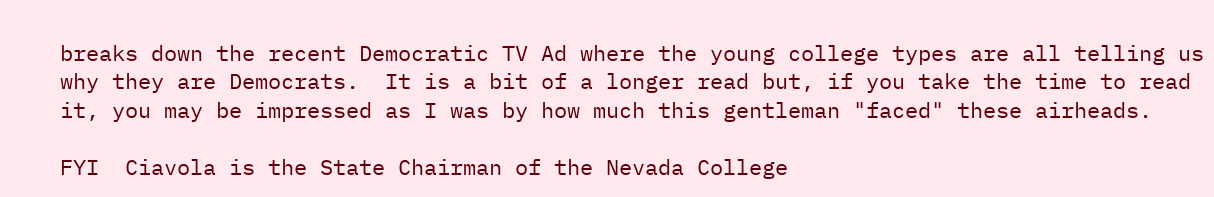breaks down the recent Democratic TV Ad where the young college types are all telling us why they are Democrats.  It is a bit of a longer read but, if you take the time to read it, you may be impressed as I was by how much this gentleman "faced" these airheads.

FYI  Ciavola is the State Chairman of the Nevada College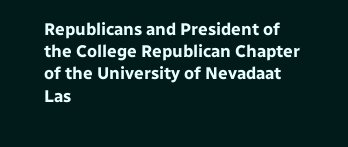Republicans and President of the College Republican Chapter of the University of Nevadaat Las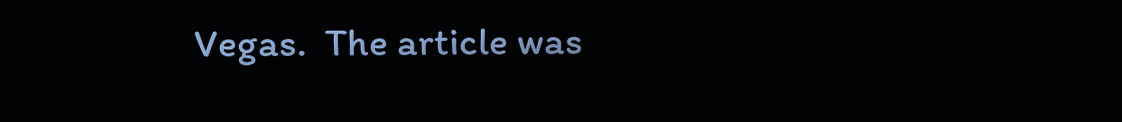Vegas.  The article was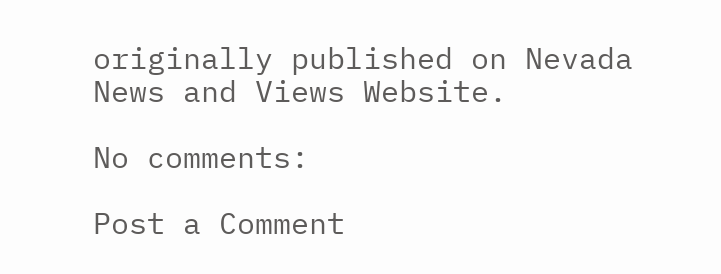originally published on Nevada News and Views Website.

No comments:

Post a Comment